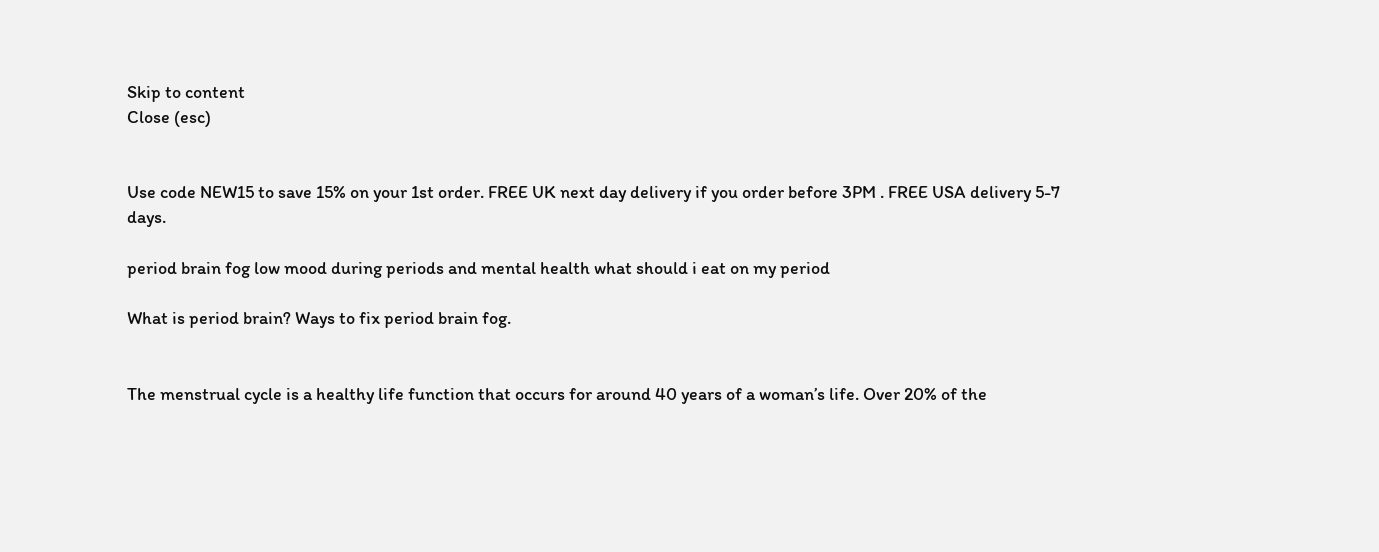Skip to content
Close (esc)


Use code NEW15 to save 15% on your 1st order. FREE UK next day delivery if you order before 3PM . FREE USA delivery 5-7 days.

period brain fog low mood during periods and mental health what should i eat on my period

What is period brain? Ways to fix period brain fog.


The menstrual cycle is a healthy life function that occurs for around 40 years of a woman’s life. Over 20% of the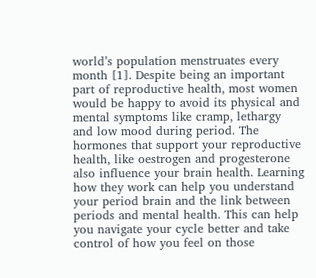world’s population menstruates every month [1]. Despite being an important part of reproductive health, most women would be happy to avoid its physical and mental symptoms like cramp, lethargy and low mood during period. The hormones that support your reproductive health, like oestrogen and progesterone also influence your brain health. Learning how they work can help you understand your period brain and the link between periods and mental health. This can help you navigate your cycle better and take control of how you feel on those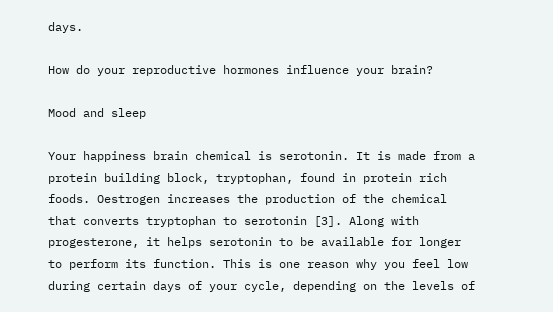days.

How do your reproductive hormones influence your brain?

Mood and sleep

Your happiness brain chemical is serotonin. It is made from a protein building block, tryptophan, found in protein rich foods. Oestrogen increases the production of the chemical that converts tryptophan to serotonin [3]. Along with progesterone, it helps serotonin to be available for longer to perform its function. This is one reason why you feel low during certain days of your cycle, depending on the levels of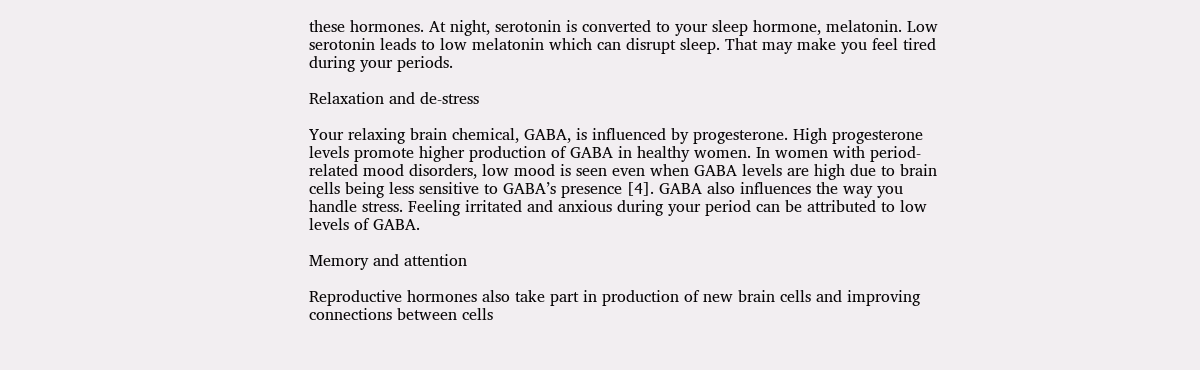these hormones. At night, serotonin is converted to your sleep hormone, melatonin. Low serotonin leads to low melatonin which can disrupt sleep. That may make you feel tired during your periods.

Relaxation and de-stress

Your relaxing brain chemical, GABA, is influenced by progesterone. High progesterone levels promote higher production of GABA in healthy women. In women with period-related mood disorders, low mood is seen even when GABA levels are high due to brain cells being less sensitive to GABA’s presence [4]. GABA also influences the way you handle stress. Feeling irritated and anxious during your period can be attributed to low levels of GABA.

Memory and attention

Reproductive hormones also take part in production of new brain cells and improving connections between cells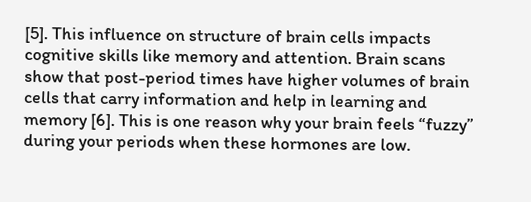[5]. This influence on structure of brain cells impacts cognitive skills like memory and attention. Brain scans show that post-period times have higher volumes of brain cells that carry information and help in learning and memory [6]. This is one reason why your brain feels “fuzzy” during your periods when these hormones are low.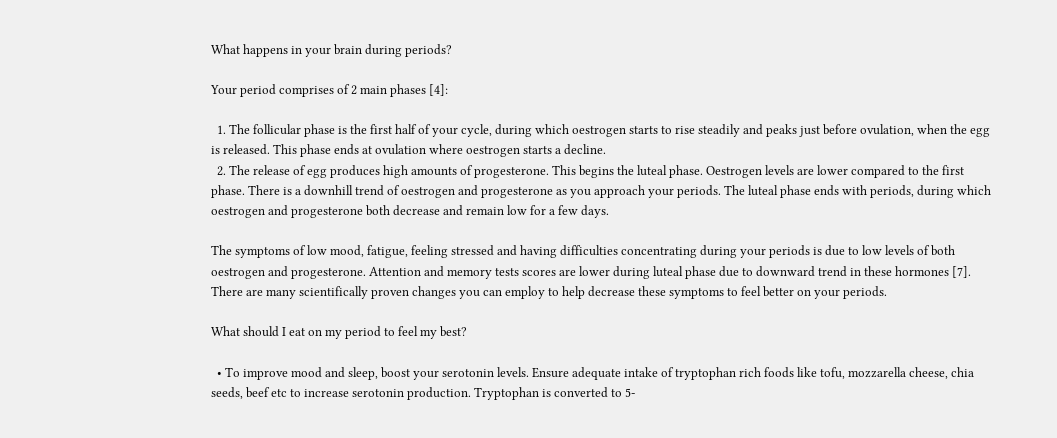What happens in your brain during periods?

Your period comprises of 2 main phases [4]:

  1. The follicular phase is the first half of your cycle, during which oestrogen starts to rise steadily and peaks just before ovulation, when the egg is released. This phase ends at ovulation where oestrogen starts a decline.
  2. The release of egg produces high amounts of progesterone. This begins the luteal phase. Oestrogen levels are lower compared to the first phase. There is a downhill trend of oestrogen and progesterone as you approach your periods. The luteal phase ends with periods, during which oestrogen and progesterone both decrease and remain low for a few days.

The symptoms of low mood, fatigue, feeling stressed and having difficulties concentrating during your periods is due to low levels of both oestrogen and progesterone. Attention and memory tests scores are lower during luteal phase due to downward trend in these hormones [7]. There are many scientifically proven changes you can employ to help decrease these symptoms to feel better on your periods.

What should I eat on my period to feel my best?

  • To improve mood and sleep, boost your serotonin levels. Ensure adequate intake of tryptophan rich foods like tofu, mozzarella cheese, chia seeds, beef etc to increase serotonin production. Tryptophan is converted to 5-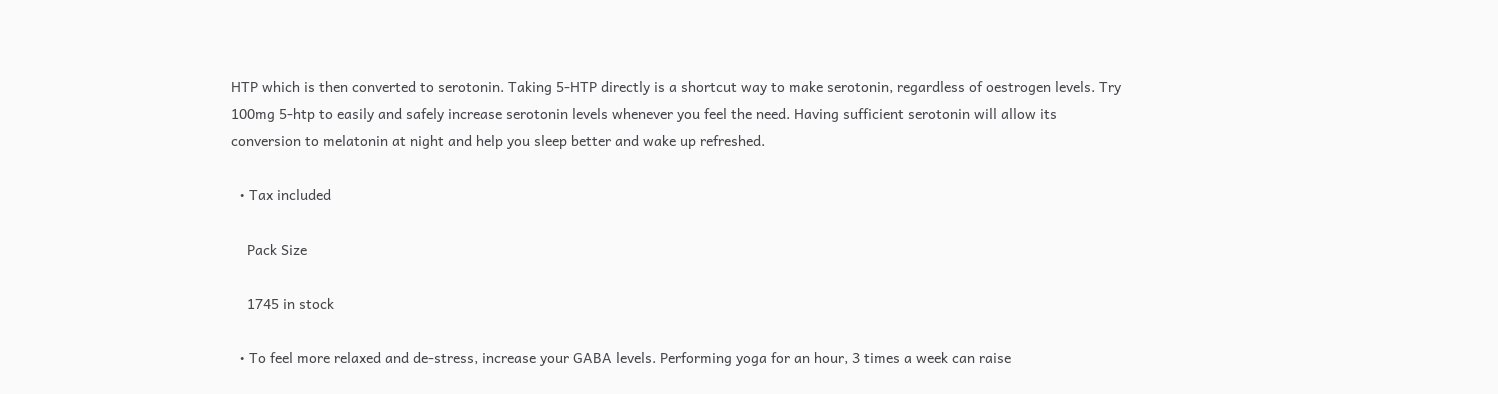HTP which is then converted to serotonin. Taking 5-HTP directly is a shortcut way to make serotonin, regardless of oestrogen levels. Try 100mg 5-htp to easily and safely increase serotonin levels whenever you feel the need. Having sufficient serotonin will allow its conversion to melatonin at night and help you sleep better and wake up refreshed.

  • Tax included

    Pack Size

    1745 in stock

  • To feel more relaxed and de-stress, increase your GABA levels. Performing yoga for an hour, 3 times a week can raise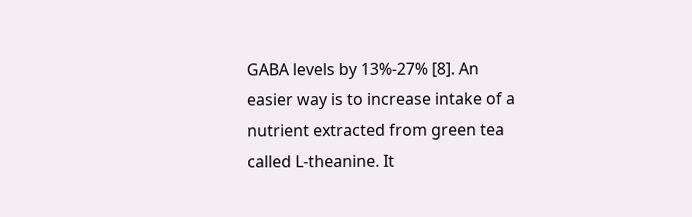GABA levels by 13%-27% [8]. An easier way is to increase intake of a nutrient extracted from green tea called L-theanine. It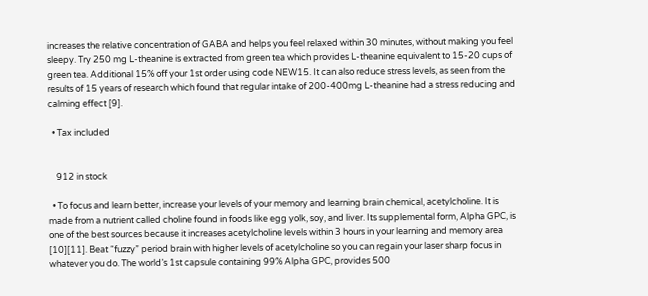increases the relative concentration of GABA and helps you feel relaxed within 30 minutes, without making you feel sleepy. Try 250 mg L-theanine is extracted from green tea which provides L-theanine equivalent to 15-20 cups of green tea. Additional 15% off your 1st order using code NEW15. It can also reduce stress levels, as seen from the results of 15 years of research which found that regular intake of 200-400mg L-theanine had a stress reducing and calming effect [9].

  • Tax included


    912 in stock

  • To focus and learn better, increase your levels of your memory and learning brain chemical, acetylcholine. It is made from a nutrient called choline found in foods like egg yolk, soy, and liver. Its supplemental form, Alpha GPC, is one of the best sources because it increases acetylcholine levels within 3 hours in your learning and memory area [10][11]. Beat “fuzzy” period brain with higher levels of acetylcholine so you can regain your laser sharp focus in whatever you do. The world’s 1st capsule containing 99% Alpha GPC, provides 500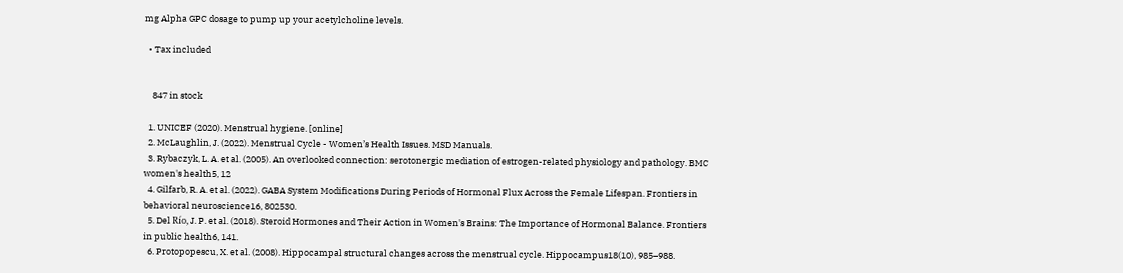mg Alpha GPC dosage to pump up your acetylcholine levels.

  • Tax included


    847 in stock

  1. UNICEF (2020). Menstrual hygiene. [online]
  2. McLaughlin, J. (2022). Menstrual Cycle - Women’s Health Issues. MSD Manuals.
  3. Rybaczyk, L. A. et al. (2005). An overlooked connection: serotonergic mediation of estrogen-related physiology and pathology. BMC women's health5, 12
  4. Gilfarb, R. A. et al. (2022). GABA System Modifications During Periods of Hormonal Flux Across the Female Lifespan. Frontiers in behavioral neuroscience16, 802530.
  5. Del Río, J. P. et al. (2018). Steroid Hormones and Their Action in Women's Brains: The Importance of Hormonal Balance. Frontiers in public health6, 141.
  6. Protopopescu, X. et al. (2008). Hippocampal structural changes across the menstrual cycle. Hippocampus18(10), 985–988.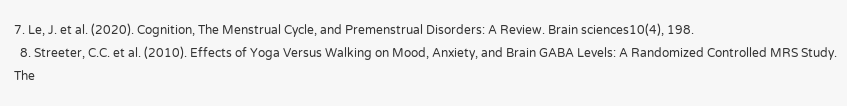7. Le, J. et al. (2020). Cognition, The Menstrual Cycle, and Premenstrual Disorders: A Review. Brain sciences10(4), 198.
  8. Streeter, C.C. et al. (2010). Effects of Yoga Versus Walking on Mood, Anxiety, and Brain GABA Levels: A Randomized Controlled MRS Study. The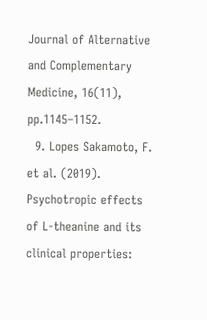Journal of Alternative and Complementary Medicine, 16(11), pp.1145–1152.
  9. Lopes Sakamoto, F. et al. (2019). Psychotropic effects of L-theanine and its clinical properties: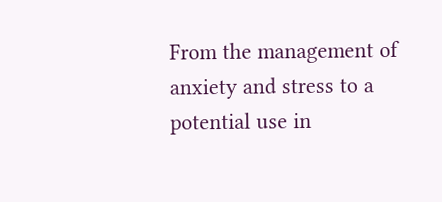From the management of anxiety and stress to a potential use in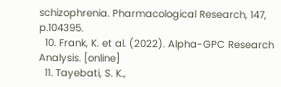schizophrenia. Pharmacological Research, 147, p.104395.
  10. Frank, K. et al. (2022). Alpha-GPC Research Analysis. [online]
  11. Tayebati, S. K.,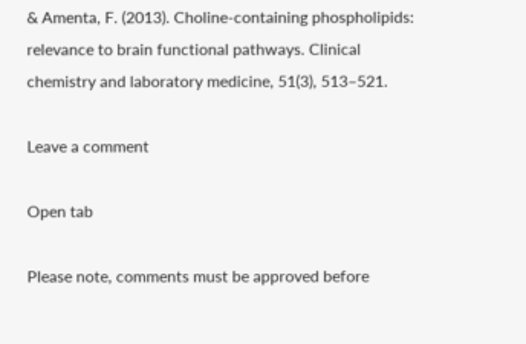& Amenta, F. (2013). Choline-containing phospholipids: relevance to brain functional pathways. Clinical chemistry and laboratory medicine, 51(3), 513–521.

Leave a comment

Open tab

Please note, comments must be approved before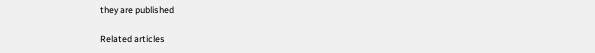they are published

Related articles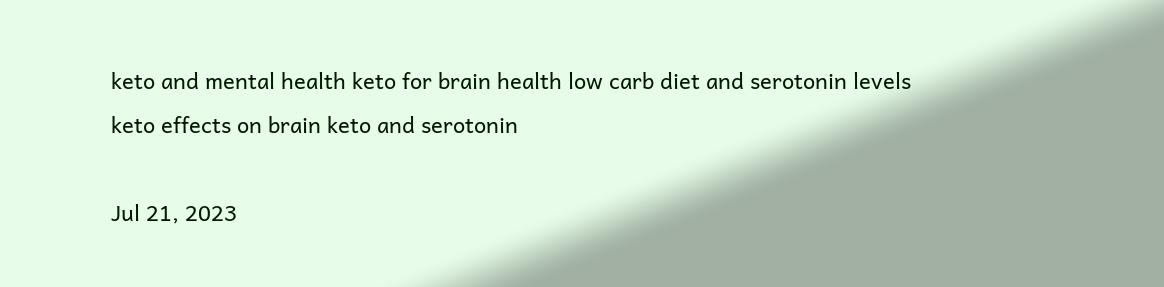keto and mental health keto for brain health low carb diet and serotonin levels keto effects on brain keto and serotonin

Jul 21, 2023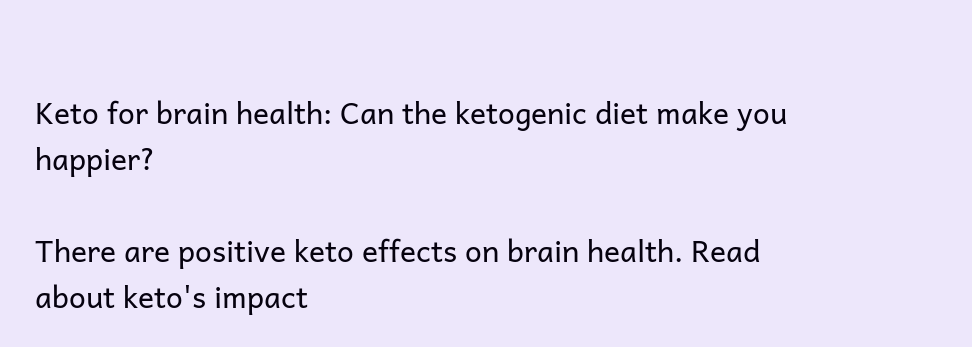Keto for brain health: Can the ketogenic diet make you happier?

There are positive keto effects on brain health. Read about keto's impact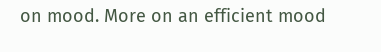on mood. More on an efficient mood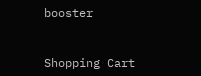booster


Shopping Cart